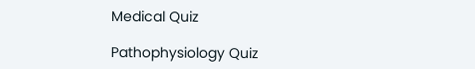Medical Quiz

Pathophysiology Quiz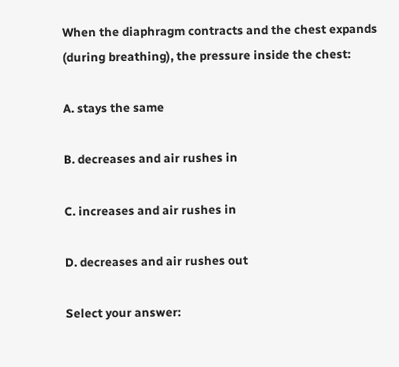When the diaphragm contracts and the chest expands (during breathing), the pressure inside the chest:

A. stays the same

B. decreases and air rushes in

C. increases and air rushes in

D. decreases and air rushes out

Select your answer: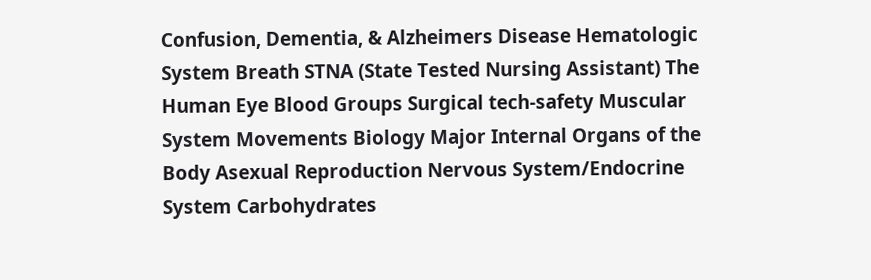Confusion, Dementia, & Alzheimers Disease Hematologic System Breath STNA (State Tested Nursing Assistant) The Human Eye Blood Groups Surgical tech-safety Muscular System Movements Biology Major Internal Organs of the Body Asexual Reproduction Nervous System/Endocrine System Carbohydrates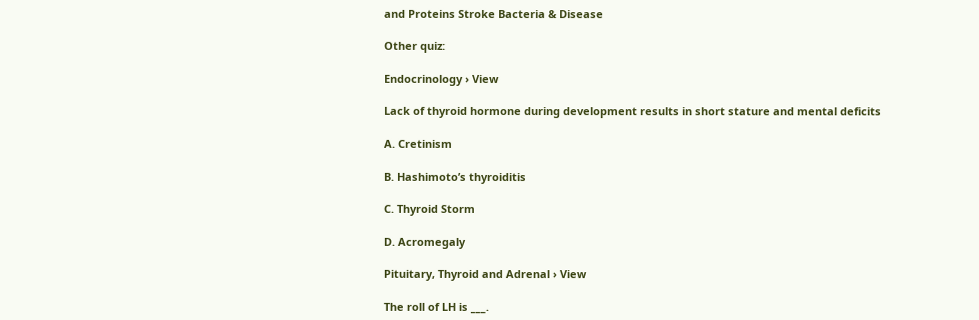and Proteins Stroke Bacteria & Disease

Other quiz:

Endocrinology › View

Lack of thyroid hormone during development results in short stature and mental deficits

A. Cretinism

B. Hashimoto’s thyroiditis

C. Thyroid Storm

D. Acromegaly

Pituitary, Thyroid and Adrenal › View

The roll of LH is ___.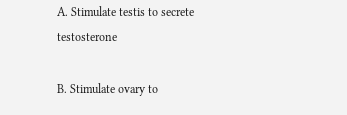A. Stimulate testis to secrete testosterone

B. Stimulate ovary to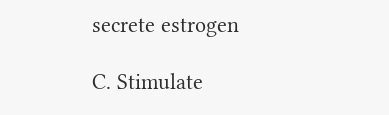secrete estrogen

C. Stimulate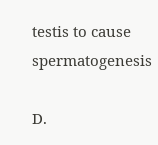testis to cause spermatogenesis

D.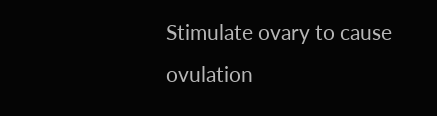Stimulate ovary to cause ovulation